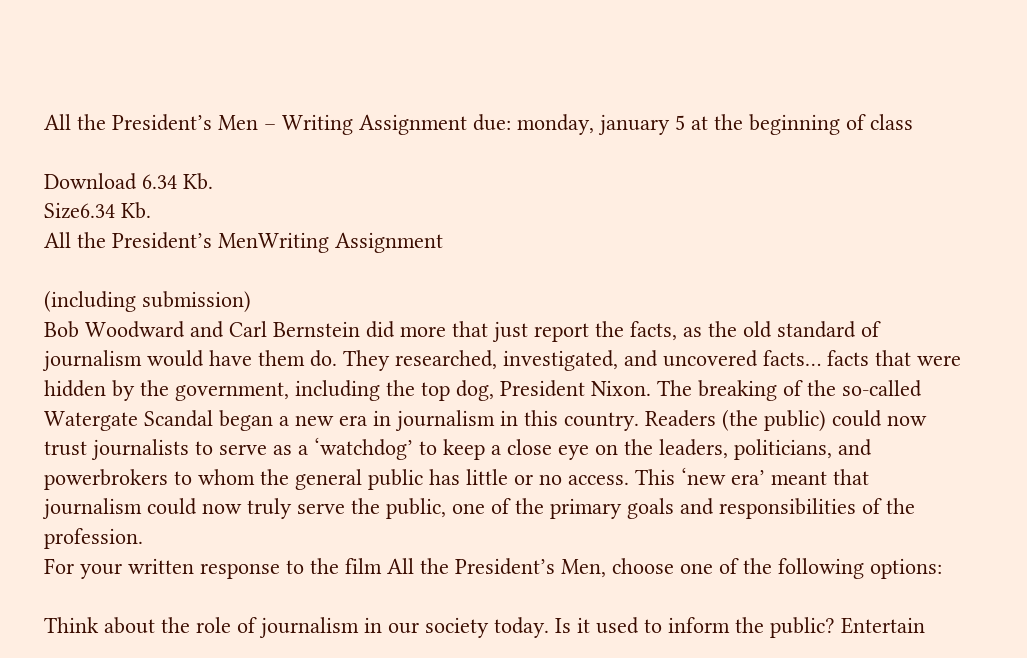All the President’s Men – Writing Assignment due: monday, january 5 at the beginning of class

Download 6.34 Kb.
Size6.34 Kb.
All the President’s MenWriting Assignment

(including submission)
Bob Woodward and Carl Bernstein did more that just report the facts, as the old standard of journalism would have them do. They researched, investigated, and uncovered facts… facts that were hidden by the government, including the top dog, President Nixon. The breaking of the so-called Watergate Scandal began a new era in journalism in this country. Readers (the public) could now trust journalists to serve as a ‘watchdog’ to keep a close eye on the leaders, politicians, and powerbrokers to whom the general public has little or no access. This ‘new era’ meant that journalism could now truly serve the public, one of the primary goals and responsibilities of the profession.
For your written response to the film All the President’s Men, choose one of the following options:

Think about the role of journalism in our society today. Is it used to inform the public? Entertain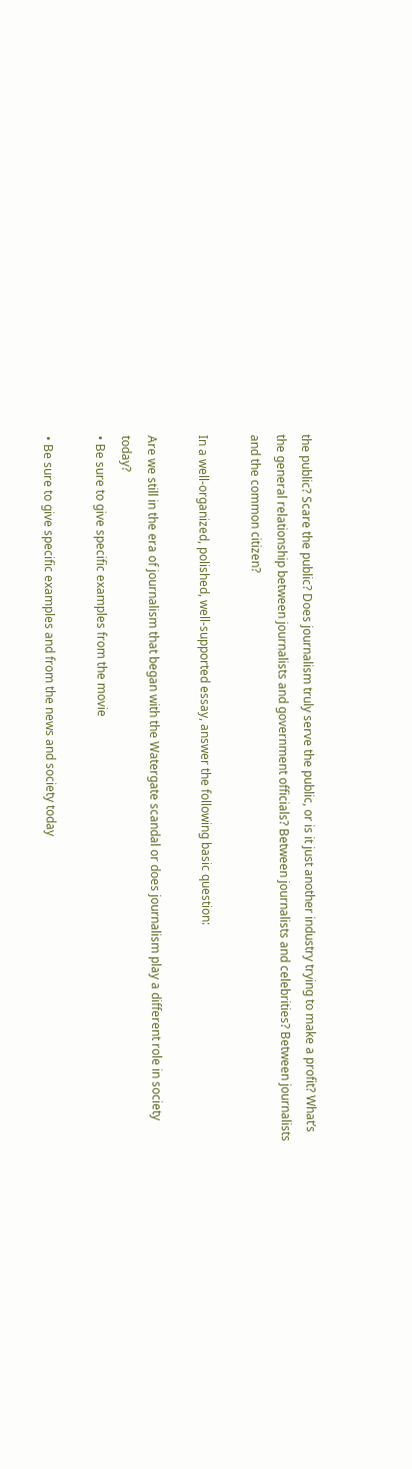the public? Scare the public? Does journalism truly serve the public, or is it just another industry trying to make a profit? What’s the general relationship between journalists and government officials? Between journalists and celebrities? Between journalists and the common citizen?

In a well-organized, polished, well-supported essay, answer the following basic question:

Are we still in the era of journalism that began with the Watergate scandal or does journalism play a different role in society today?
• Be sure to give specific examples from the movie

• Be sure to give specific examples and from the news and society today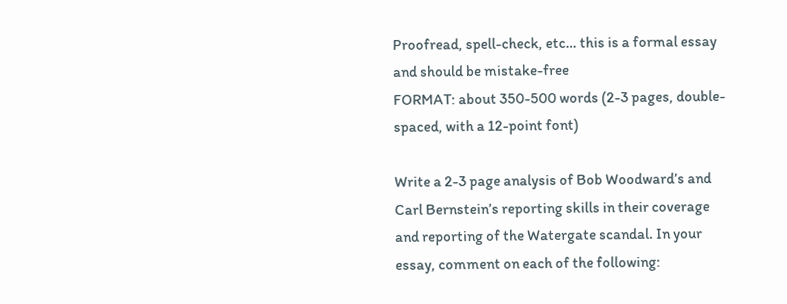Proofread, spell-check, etc… this is a formal essay and should be mistake-free
FORMAT: about 350-500 words (2-3 pages, double-spaced, with a 12-point font)

Write a 2-3 page analysis of Bob Woodward’s and Carl Bernstein’s reporting skills in their coverage and reporting of the Watergate scandal. In your essay, comment on each of the following: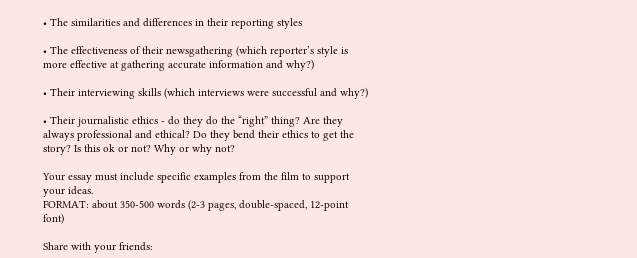• The similarities and differences in their reporting styles

• The effectiveness of their newsgathering (which reporter’s style is more effective at gathering accurate information and why?)

• Their interviewing skills (which interviews were successful and why?)

• Their journalistic ethics - do they do the “right” thing? Are they always professional and ethical? Do they bend their ethics to get the story? Is this ok or not? Why or why not?

Your essay must include specific examples from the film to support your ideas.
FORMAT: about 350-500 words (2-3 pages, double-spaced, 12-point font)

Share with your friends: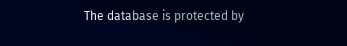The database is protected by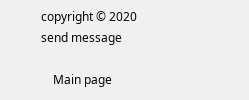copyright © 2020
send message

    Main page